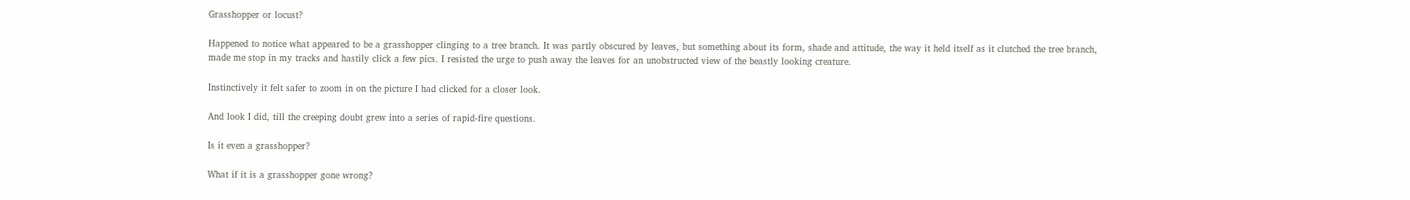Grasshopper or locust?

Happened to notice what appeared to be a grasshopper clinging to a tree branch. It was partly obscured by leaves, but something about its form, shade and attitude, the way it held itself as it clutched the tree branch, made me stop in my tracks and hastily click a few pics. I resisted the urge to push away the leaves for an unobstructed view of the beastly looking creature.

Instinctively it felt safer to zoom in on the picture I had clicked for a closer look.

And look I did, till the creeping doubt grew into a series of rapid-fire questions.

Is it even a grasshopper?

What if it is a grasshopper gone wrong?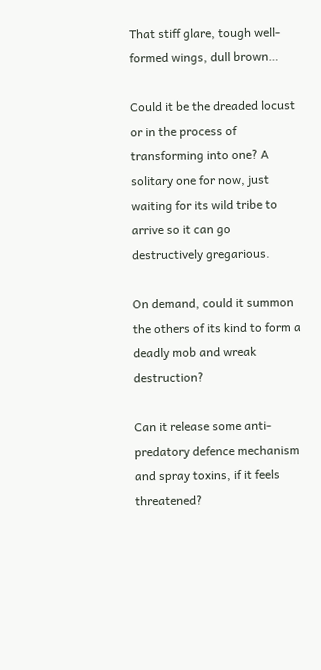That stiff glare, tough well-formed wings, dull brown…

Could it be the dreaded locust or in the process of transforming into one? A solitary one for now, just waiting for its wild tribe to arrive so it can go destructively gregarious.

On demand, could it summon the others of its kind to form a deadly mob and wreak destruction?

Can it release some anti-predatory defence mechanism and spray toxins, if it feels threatened?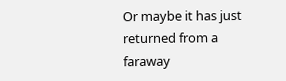Or maybe it has just returned from a faraway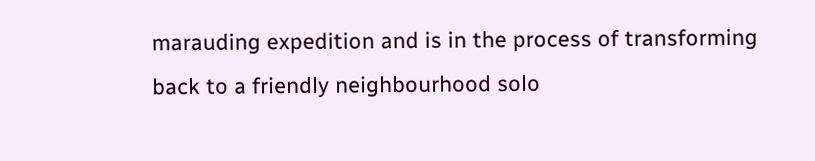marauding expedition and is in the process of transforming back to a friendly neighbourhood solo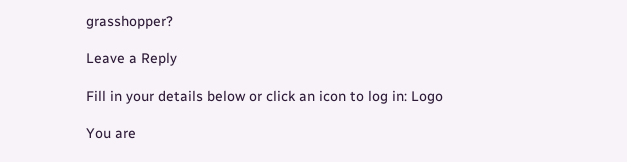grasshopper?

Leave a Reply

Fill in your details below or click an icon to log in: Logo

You are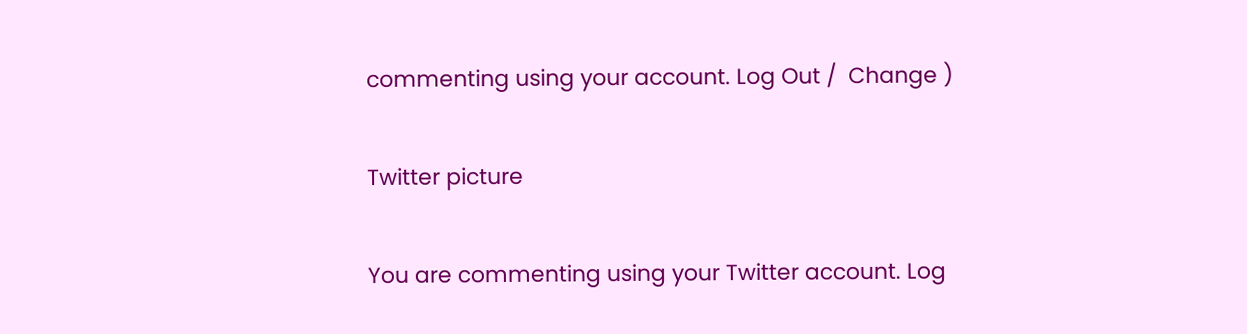commenting using your account. Log Out /  Change )

Twitter picture

You are commenting using your Twitter account. Log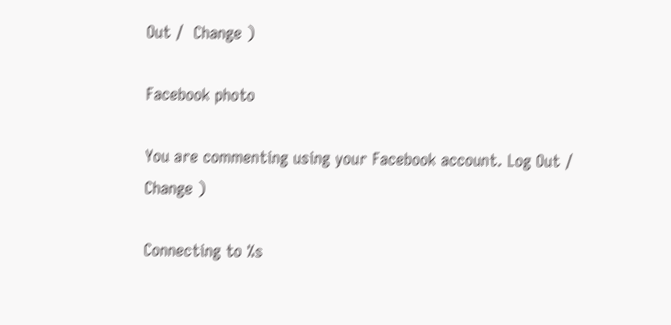Out /  Change )

Facebook photo

You are commenting using your Facebook account. Log Out /  Change )

Connecting to %s